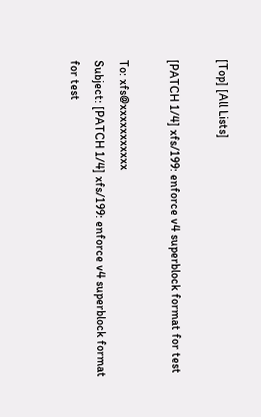[Top] [All Lists]

[PATCH 1/4] xfs/199: enforce v4 superblock format for test

To: xfs@xxxxxxxxxxx
Subject: [PATCH 1/4] xfs/199: enforce v4 superblock format for test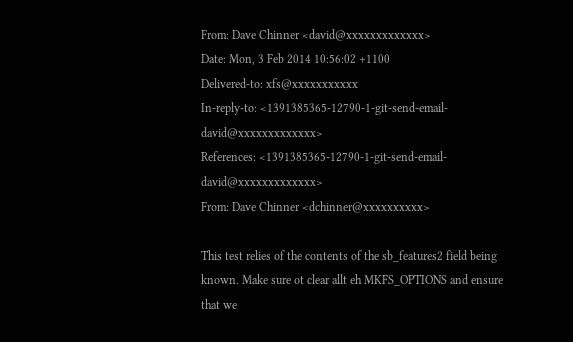From: Dave Chinner <david@xxxxxxxxxxxxx>
Date: Mon, 3 Feb 2014 10:56:02 +1100
Delivered-to: xfs@xxxxxxxxxxx
In-reply-to: <1391385365-12790-1-git-send-email-david@xxxxxxxxxxxxx>
References: <1391385365-12790-1-git-send-email-david@xxxxxxxxxxxxx>
From: Dave Chinner <dchinner@xxxxxxxxxx>

This test relies of the contents of the sb_features2 field being
known. Make sure ot clear allt eh MKFS_OPTIONS and ensure that we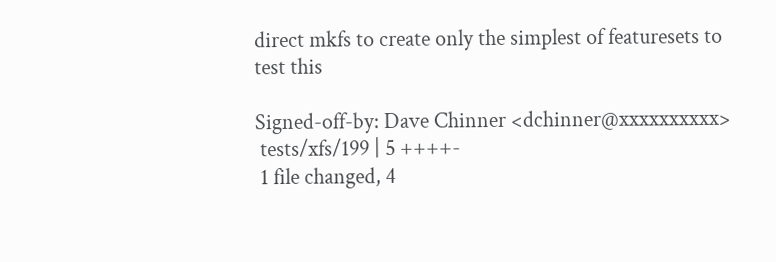direct mkfs to create only the simplest of featuresets to test this

Signed-off-by: Dave Chinner <dchinner@xxxxxxxxxx>
 tests/xfs/199 | 5 ++++-
 1 file changed, 4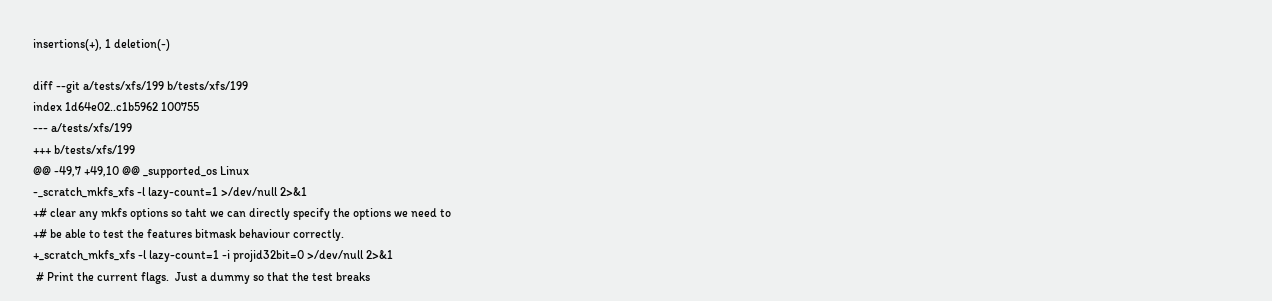insertions(+), 1 deletion(-)

diff --git a/tests/xfs/199 b/tests/xfs/199
index 1d64e02..c1b5962 100755
--- a/tests/xfs/199
+++ b/tests/xfs/199
@@ -49,7 +49,10 @@ _supported_os Linux
-_scratch_mkfs_xfs -l lazy-count=1 >/dev/null 2>&1
+# clear any mkfs options so taht we can directly specify the options we need to
+# be able to test the features bitmask behaviour correctly.
+_scratch_mkfs_xfs -l lazy-count=1 -i projid32bit=0 >/dev/null 2>&1
 # Print the current flags.  Just a dummy so that the test breaks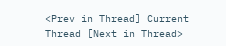<Prev in Thread] Current Thread [Next in Thread>